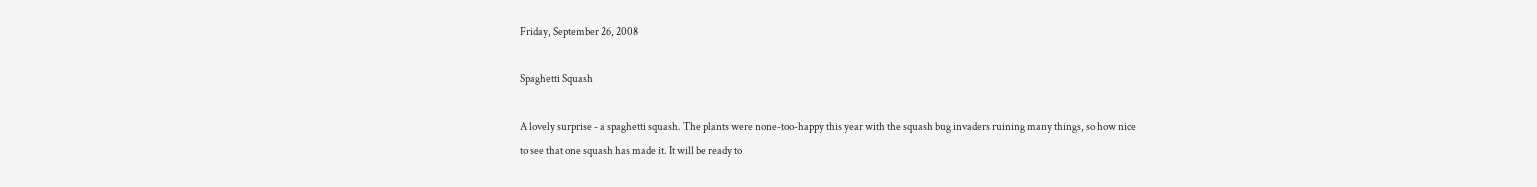Friday, September 26, 2008

Spaghetti Squash

A lovely surprise - a spaghetti squash. The plants were none-too-happy this year with the squash bug invaders ruining many things, so how nice to see that one squash has made it. It will be ready to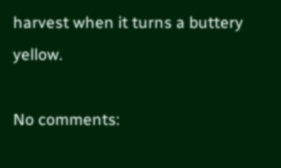harvest when it turns a buttery yellow.

No comments: